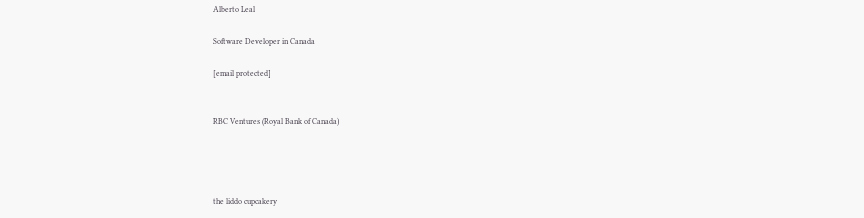Alberto Leal

Software Developer in Canada

[email protected]


RBC Ventures (Royal Bank of Canada)




the liddo cupcakery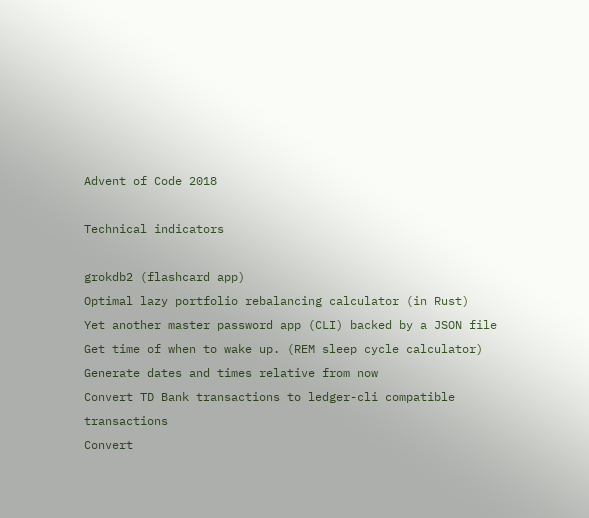Advent of Code 2018

Technical indicators

grokdb2 (flashcard app)
Optimal lazy portfolio rebalancing calculator (in Rust)
Yet another master password app (CLI) backed by a JSON file
Get time of when to wake up. (REM sleep cycle calculator)
Generate dates and times relative from now
Convert TD Bank transactions to ledger-cli compatible transactions
Convert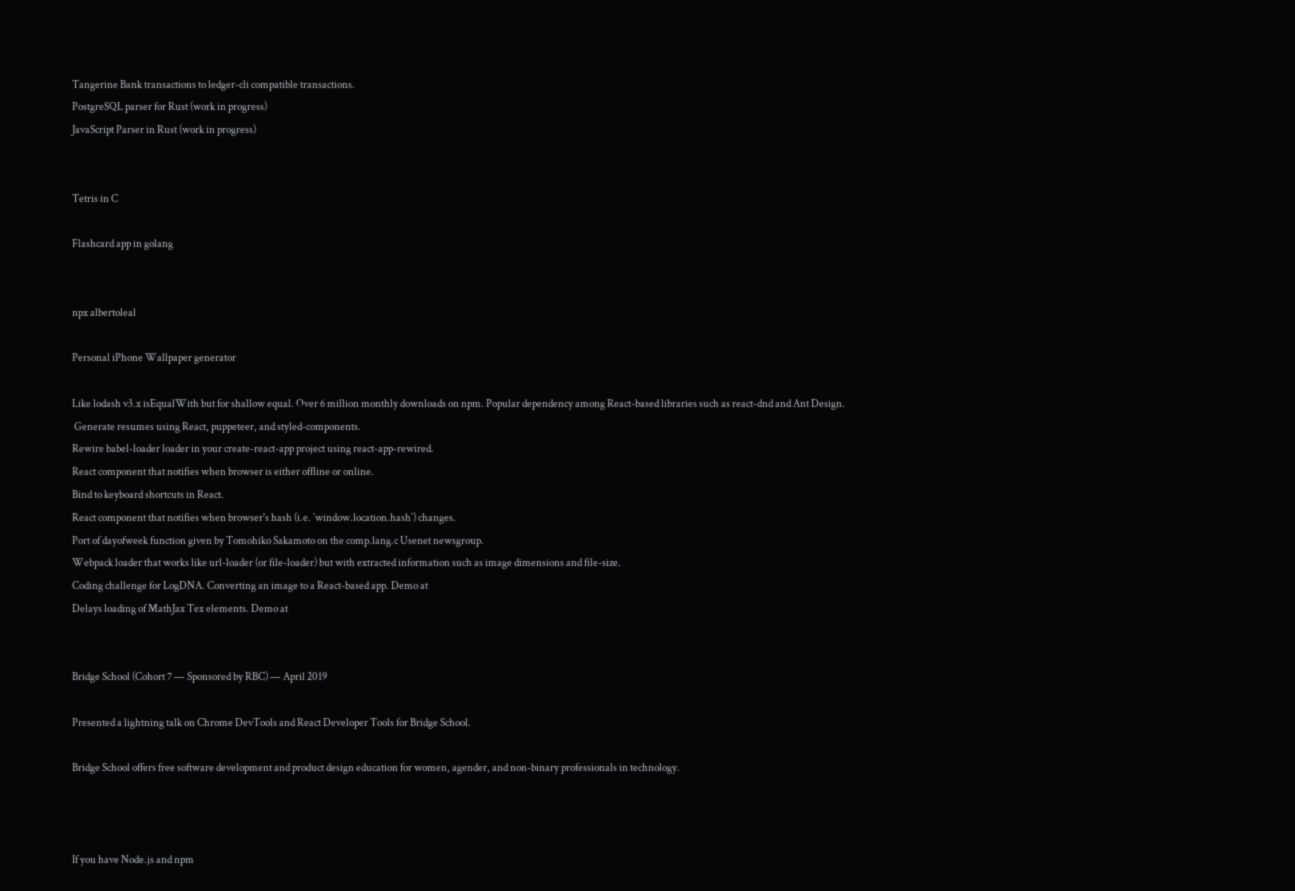Tangerine Bank transactions to ledger-cli compatible transactions.
PostgreSQL parser for Rust (work in progress)
JavaScript Parser in Rust (work in progress)


Tetris in C

Flashcard app in golang


npx albertoleal

Personal iPhone Wallpaper generator

Like lodash v3.x isEqualWith but for shallow equal. Over 6 million monthly downloads on npm. Popular dependency among React-based libraries such as react-dnd and Ant Design.
 Generate resumes using React, puppeteer, and styled-components.
Rewire babel-loader loader in your create-react-app project using react-app-rewired.
React component that notifies when browser is either offline or online.
Bind to keyboard shortcuts in React.
React component that notifies when browser's hash (i.e. `window.location.hash`) changes.
Port of dayofweek function given by Tomohiko Sakamoto on the comp.lang.c Usenet newsgroup.
Webpack loader that works like url-loader (or file-loader) but with extracted information such as image dimensions and file-size.
Coding challenge for LogDNA. Converting an image to a React-based app. Demo at
Delays loading of MathJax Tex elements. Demo at


Bridge School (Cohort 7 — Sponsored by RBC) — April 2019

Presented a lightning talk on Chrome DevTools and React Developer Tools for Bridge School.

Bridge School offers free software development and product design education for women, agender, and non-binary professionals in technology.



If you have Node.js and npm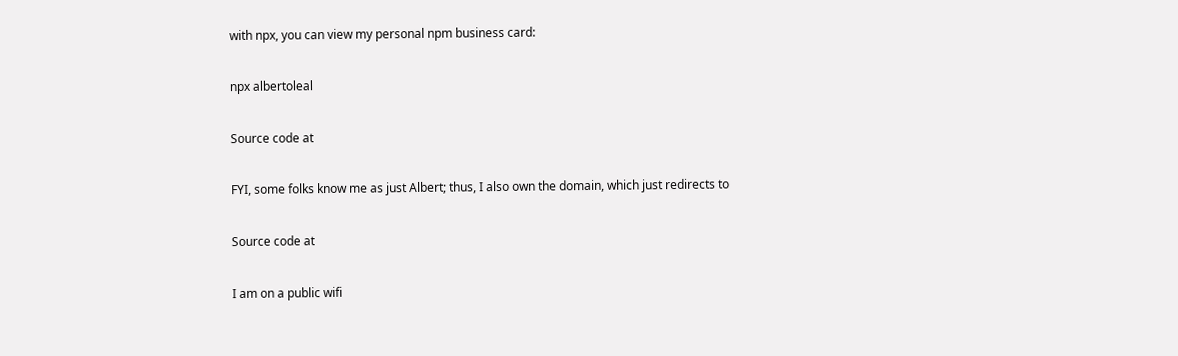with npx, you can view my personal npm business card:

npx albertoleal

Source code at

FYI, some folks know me as just Albert; thus, I also own the domain, which just redirects to

Source code at

I am on a public wifi